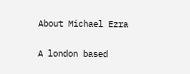About Michael Ezra

A london based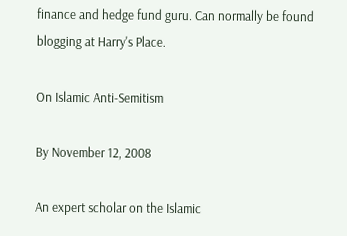finance and hedge fund guru. Can normally be found blogging at Harry's Place.

On Islamic Anti-Semitism

By November 12, 2008

An expert scholar on the Islamic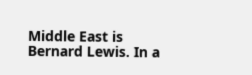Middle East is Bernard Lewis. In a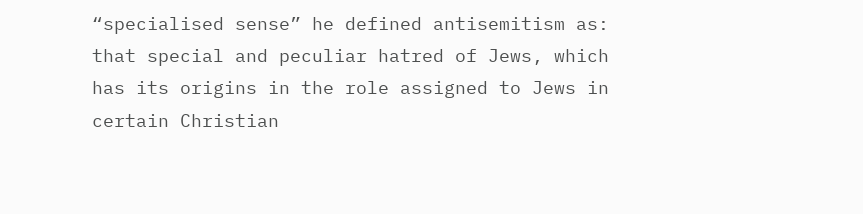“specialised sense” he defined antisemitism as: that special and peculiar hatred of Jews, which has its origins in the role assigned to Jews in certain Christian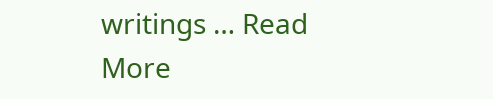writings … Read More